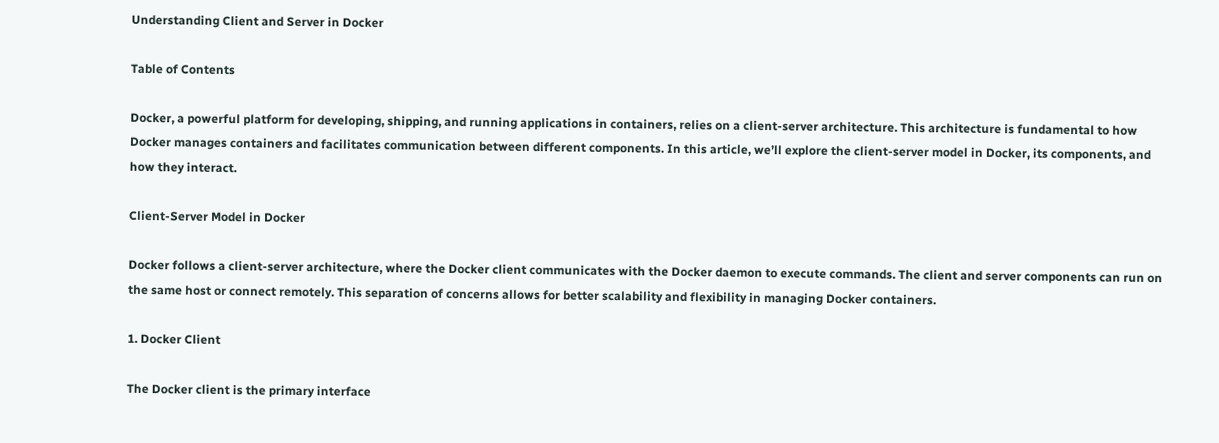Understanding Client and Server in Docker

Table of Contents

Docker, a powerful platform for developing, shipping, and running applications in containers, relies on a client-server architecture. This architecture is fundamental to how Docker manages containers and facilitates communication between different components. In this article, we’ll explore the client-server model in Docker, its components, and how they interact.

Client-Server Model in Docker

Docker follows a client-server architecture, where the Docker client communicates with the Docker daemon to execute commands. The client and server components can run on the same host or connect remotely. This separation of concerns allows for better scalability and flexibility in managing Docker containers.

1. Docker Client

The Docker client is the primary interface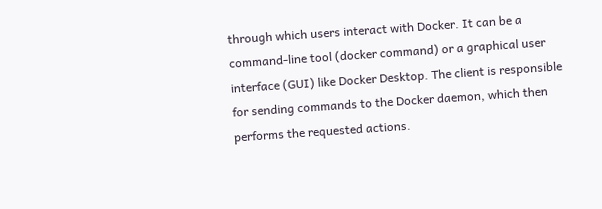through which users interact with Docker. It can be a command-line tool (docker command) or a graphical user interface (GUI) like Docker Desktop. The client is responsible for sending commands to the Docker daemon, which then performs the requested actions.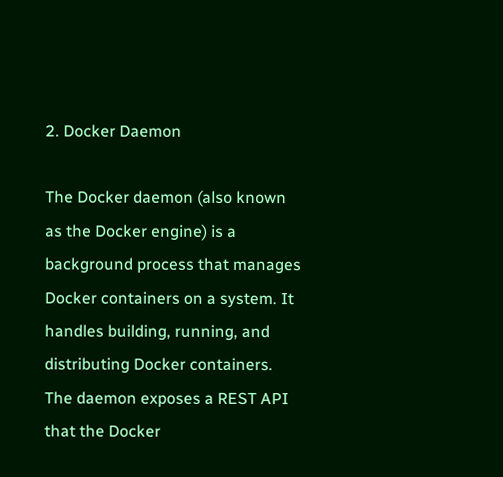2. Docker Daemon

The Docker daemon (also known as the Docker engine) is a background process that manages Docker containers on a system. It handles building, running, and distributing Docker containers. The daemon exposes a REST API that the Docker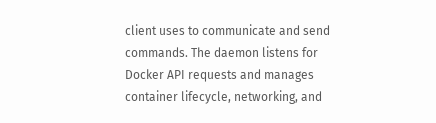client uses to communicate and send commands. The daemon listens for Docker API requests and manages container lifecycle, networking, and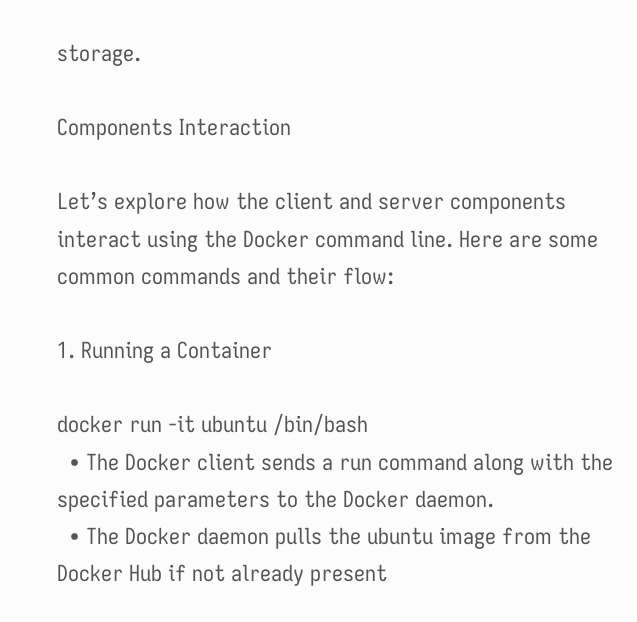storage.

Components Interaction

Let’s explore how the client and server components interact using the Docker command line. Here are some common commands and their flow:

1. Running a Container

docker run -it ubuntu /bin/bash
  • The Docker client sends a run command along with the specified parameters to the Docker daemon.
  • The Docker daemon pulls the ubuntu image from the Docker Hub if not already present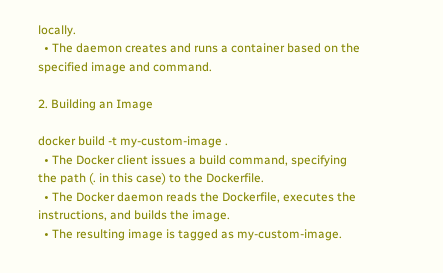locally.
  • The daemon creates and runs a container based on the specified image and command.

2. Building an Image

docker build -t my-custom-image .
  • The Docker client issues a build command, specifying the path (. in this case) to the Dockerfile.
  • The Docker daemon reads the Dockerfile, executes the instructions, and builds the image.
  • The resulting image is tagged as my-custom-image.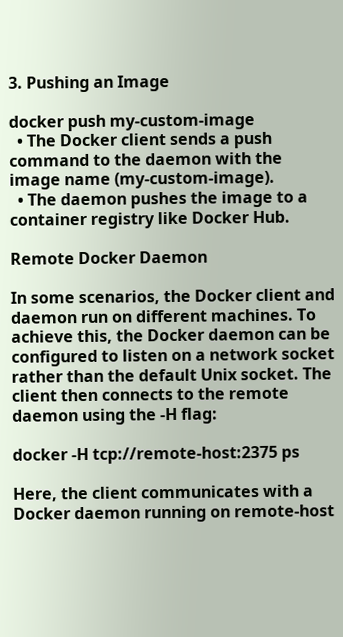3. Pushing an Image

docker push my-custom-image
  • The Docker client sends a push command to the daemon with the image name (my-custom-image).
  • The daemon pushes the image to a container registry like Docker Hub.

Remote Docker Daemon

In some scenarios, the Docker client and daemon run on different machines. To achieve this, the Docker daemon can be configured to listen on a network socket rather than the default Unix socket. The client then connects to the remote daemon using the -H flag:

docker -H tcp://remote-host:2375 ps

Here, the client communicates with a Docker daemon running on remote-host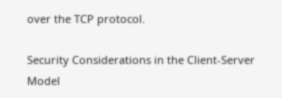over the TCP protocol.

Security Considerations in the Client-Server Model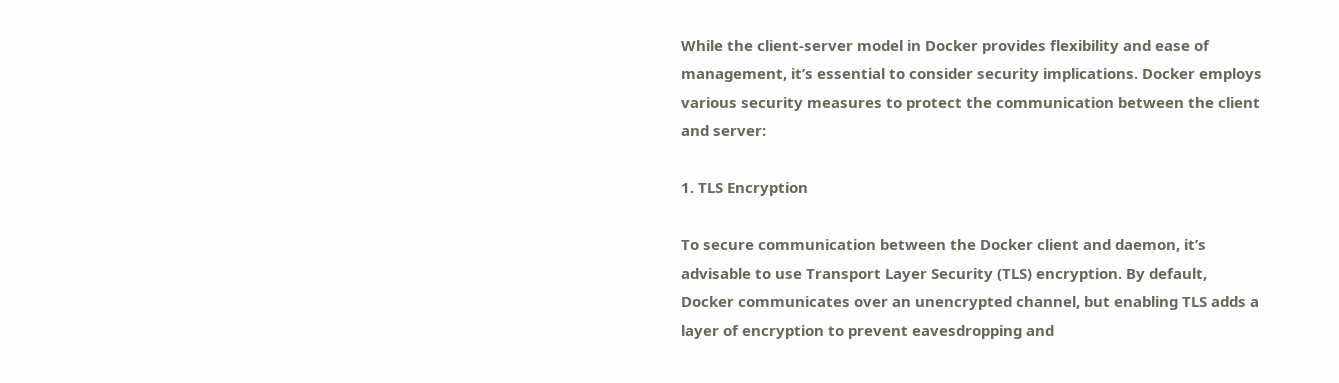While the client-server model in Docker provides flexibility and ease of management, it’s essential to consider security implications. Docker employs various security measures to protect the communication between the client and server:

1. TLS Encryption

To secure communication between the Docker client and daemon, it’s advisable to use Transport Layer Security (TLS) encryption. By default, Docker communicates over an unencrypted channel, but enabling TLS adds a layer of encryption to prevent eavesdropping and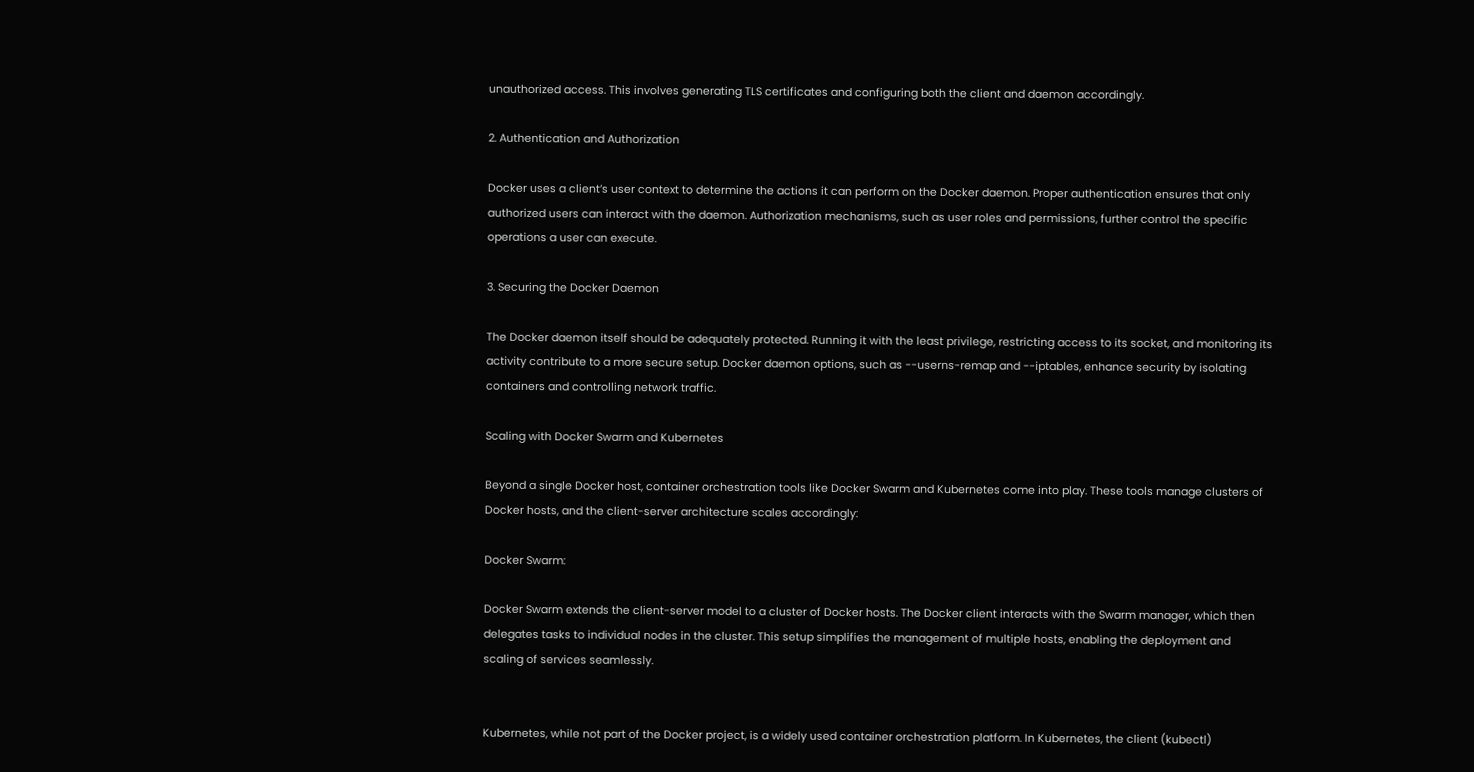unauthorized access. This involves generating TLS certificates and configuring both the client and daemon accordingly.

2. Authentication and Authorization

Docker uses a client’s user context to determine the actions it can perform on the Docker daemon. Proper authentication ensures that only authorized users can interact with the daemon. Authorization mechanisms, such as user roles and permissions, further control the specific operations a user can execute.

3. Securing the Docker Daemon

The Docker daemon itself should be adequately protected. Running it with the least privilege, restricting access to its socket, and monitoring its activity contribute to a more secure setup. Docker daemon options, such as --userns-remap and --iptables, enhance security by isolating containers and controlling network traffic.

Scaling with Docker Swarm and Kubernetes

Beyond a single Docker host, container orchestration tools like Docker Swarm and Kubernetes come into play. These tools manage clusters of Docker hosts, and the client-server architecture scales accordingly:

Docker Swarm:

Docker Swarm extends the client-server model to a cluster of Docker hosts. The Docker client interacts with the Swarm manager, which then delegates tasks to individual nodes in the cluster. This setup simplifies the management of multiple hosts, enabling the deployment and scaling of services seamlessly.


Kubernetes, while not part of the Docker project, is a widely used container orchestration platform. In Kubernetes, the client (kubectl)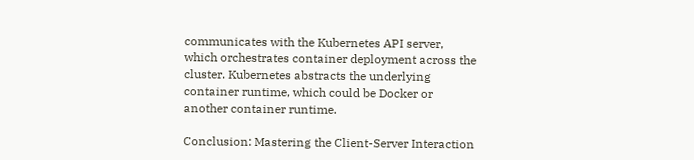communicates with the Kubernetes API server, which orchestrates container deployment across the cluster. Kubernetes abstracts the underlying container runtime, which could be Docker or another container runtime.

Conclusion: Mastering the Client-Server Interaction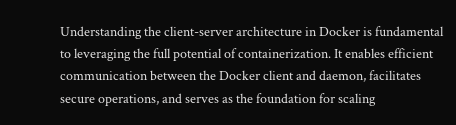Understanding the client-server architecture in Docker is fundamental to leveraging the full potential of containerization. It enables efficient communication between the Docker client and daemon, facilitates secure operations, and serves as the foundation for scaling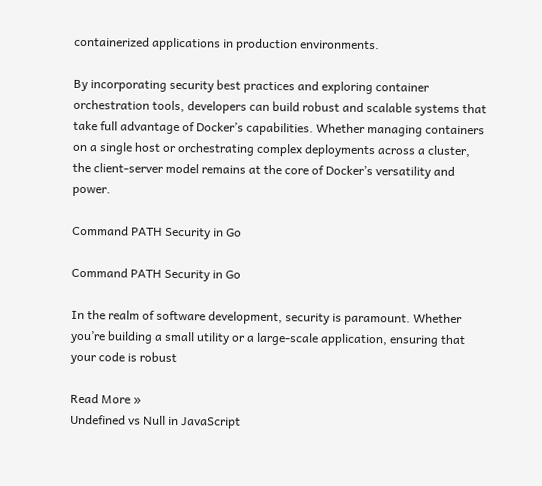containerized applications in production environments.

By incorporating security best practices and exploring container orchestration tools, developers can build robust and scalable systems that take full advantage of Docker’s capabilities. Whether managing containers on a single host or orchestrating complex deployments across a cluster, the client-server model remains at the core of Docker’s versatility and power.

Command PATH Security in Go

Command PATH Security in Go

In the realm of software development, security is paramount. Whether you’re building a small utility or a large-scale application, ensuring that your code is robust

Read More »
Undefined vs Null in JavaScript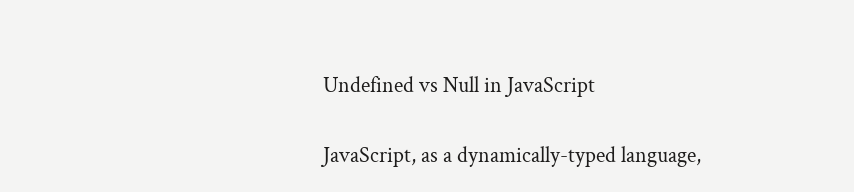Undefined vs Null in JavaScript

JavaScript, as a dynamically-typed language,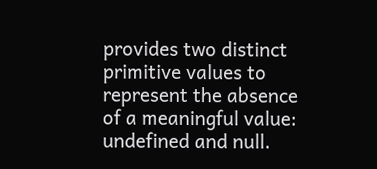provides two distinct primitive values to represent the absence of a meaningful value: undefined and null.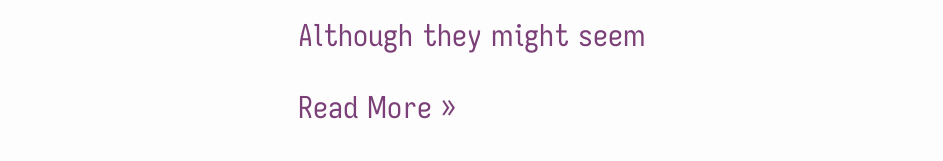Although they might seem

Read More »